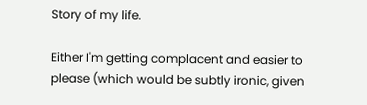Story of my life.

Either I'm getting complacent and easier to please (which would be subtly ironic, given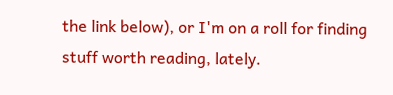the link below), or I'm on a roll for finding stuff worth reading, lately.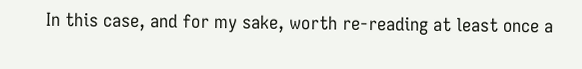In this case, and for my sake, worth re-reading at least once a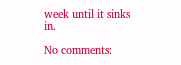week until it sinks in.

No comments: